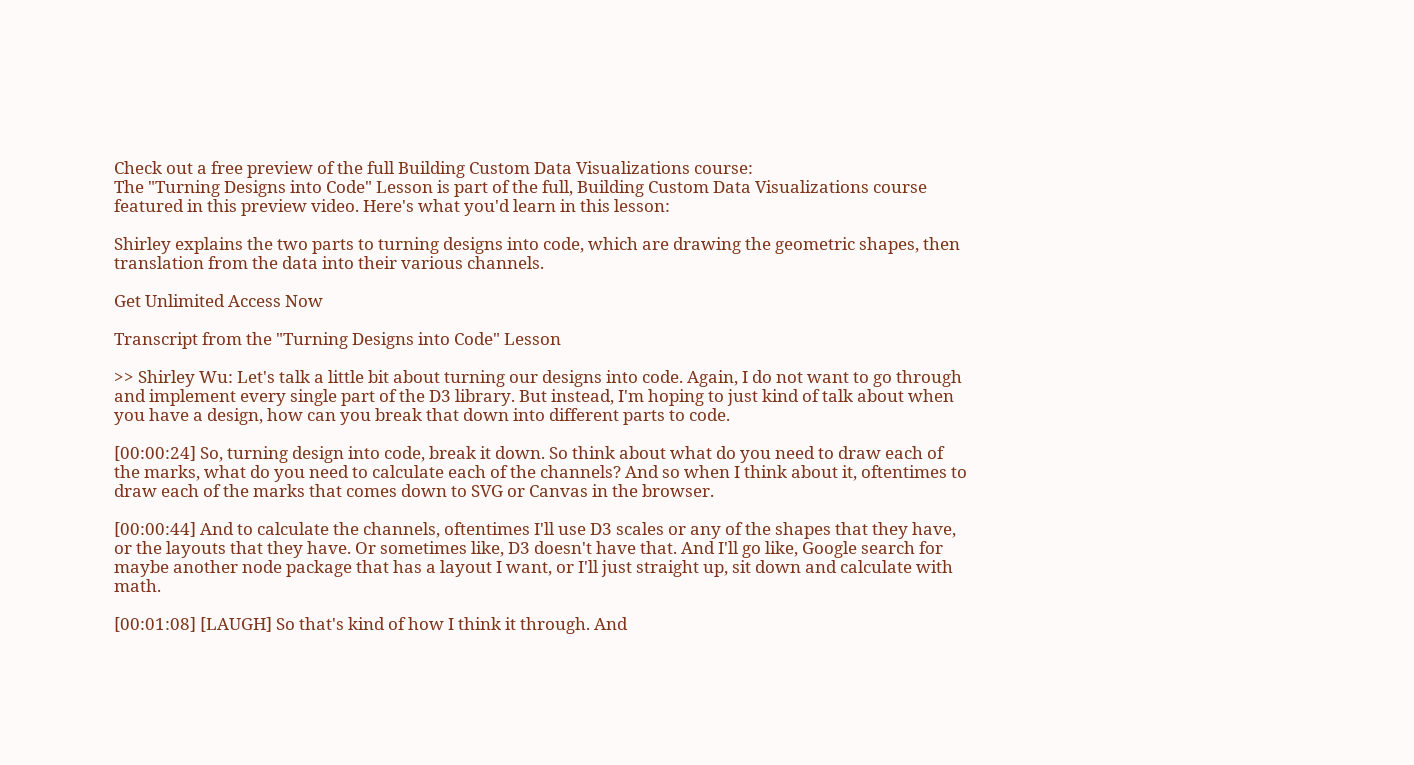Check out a free preview of the full Building Custom Data Visualizations course:
The "Turning Designs into Code" Lesson is part of the full, Building Custom Data Visualizations course featured in this preview video. Here's what you'd learn in this lesson:

Shirley explains the two parts to turning designs into code, which are drawing the geometric shapes, then translation from the data into their various channels.

Get Unlimited Access Now

Transcript from the "Turning Designs into Code" Lesson

>> Shirley Wu: Let's talk a little bit about turning our designs into code. Again, I do not want to go through and implement every single part of the D3 library. But instead, I'm hoping to just kind of talk about when you have a design, how can you break that down into different parts to code.

[00:00:24] So, turning design into code, break it down. So think about what do you need to draw each of the marks, what do you need to calculate each of the channels? And so when I think about it, oftentimes to draw each of the marks that comes down to SVG or Canvas in the browser.

[00:00:44] And to calculate the channels, oftentimes I'll use D3 scales or any of the shapes that they have, or the layouts that they have. Or sometimes like, D3 doesn't have that. And I'll go like, Google search for maybe another node package that has a layout I want, or I'll just straight up, sit down and calculate with math.

[00:01:08] [LAUGH] So that's kind of how I think it through. And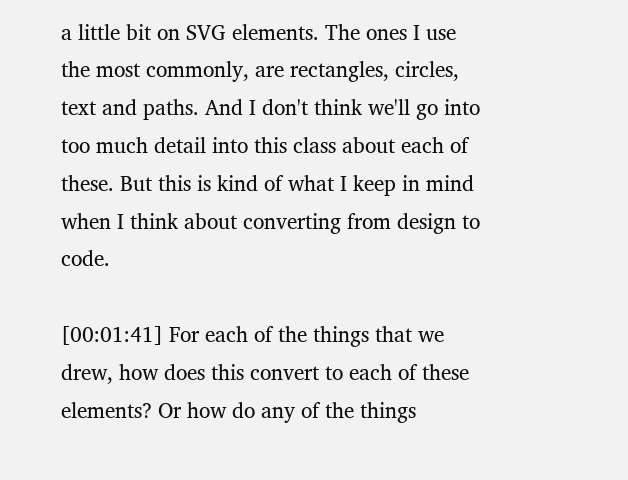a little bit on SVG elements. The ones I use the most commonly, are rectangles, circles, text and paths. And I don't think we'll go into too much detail into this class about each of these. But this is kind of what I keep in mind when I think about converting from design to code.

[00:01:41] For each of the things that we drew, how does this convert to each of these elements? Or how do any of the things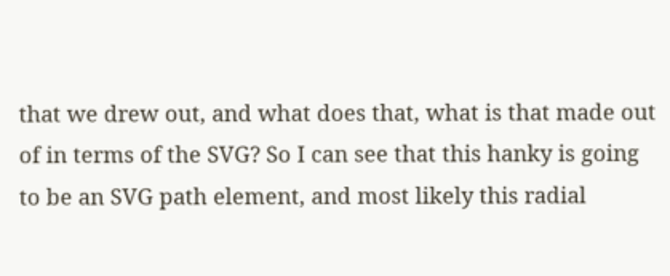that we drew out, and what does that, what is that made out of in terms of the SVG? So I can see that this hanky is going to be an SVG path element, and most likely this radial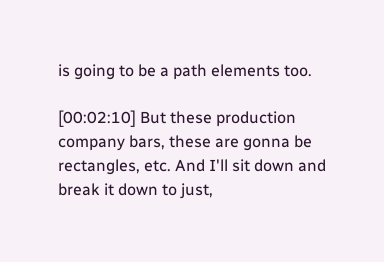is going to be a path elements too.

[00:02:10] But these production company bars, these are gonna be rectangles, etc. And I'll sit down and break it down to just,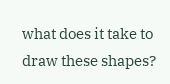what does it take to draw these shapes?